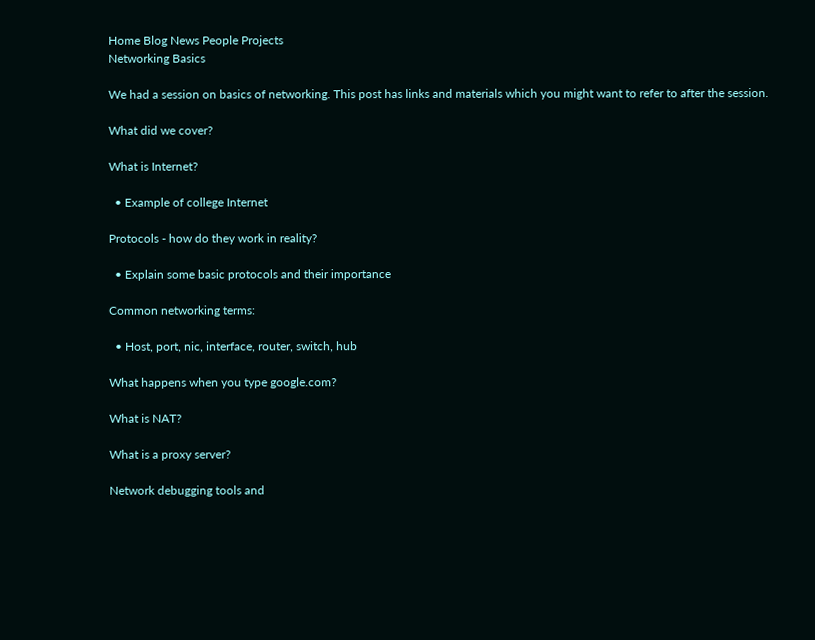Home Blog News People Projects
Networking Basics

We had a session on basics of networking. This post has links and materials which you might want to refer to after the session.

What did we cover?

What is Internet?

  • Example of college Internet

Protocols - how do they work in reality?

  • Explain some basic protocols and their importance

Common networking terms:

  • Host, port, nic, interface, router, switch, hub

What happens when you type google.com?

What is NAT?

What is a proxy server?

Network debugging tools and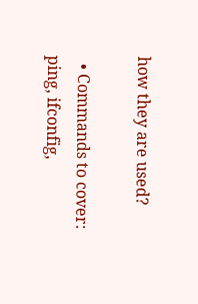how they are used?

  • Commands to cover: ping, ifconfig,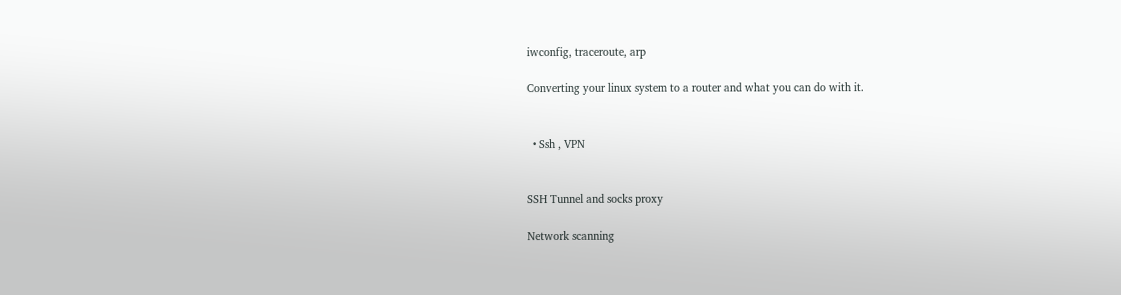iwconfig, traceroute, arp

Converting your linux system to a router and what you can do with it.


  • Ssh , VPN


SSH Tunnel and socks proxy

Network scanning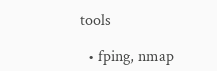tools

  • fping, nmap